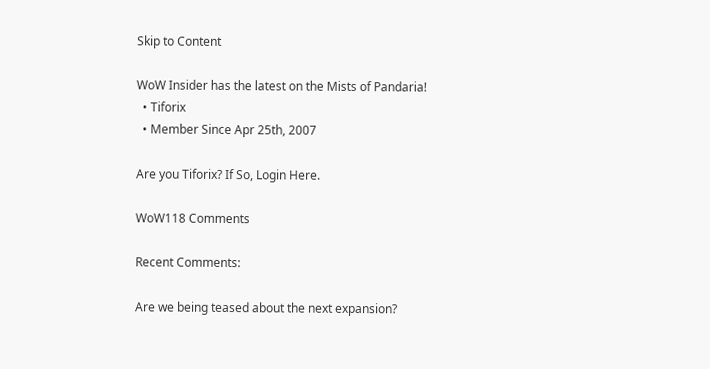Skip to Content

WoW Insider has the latest on the Mists of Pandaria!
  • Tiforix
  • Member Since Apr 25th, 2007

Are you Tiforix? If So, Login Here.

WoW118 Comments

Recent Comments:

Are we being teased about the next expansion?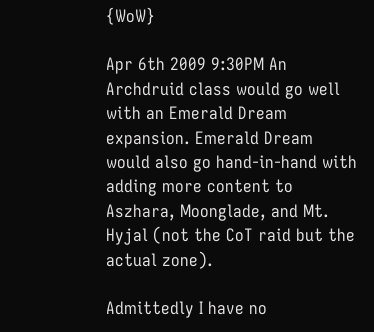{WoW}

Apr 6th 2009 9:30PM An Archdruid class would go well with an Emerald Dream expansion. Emerald Dream would also go hand-in-hand with adding more content to Aszhara, Moonglade, and Mt. Hyjal (not the CoT raid but the actual zone).

Admittedly I have no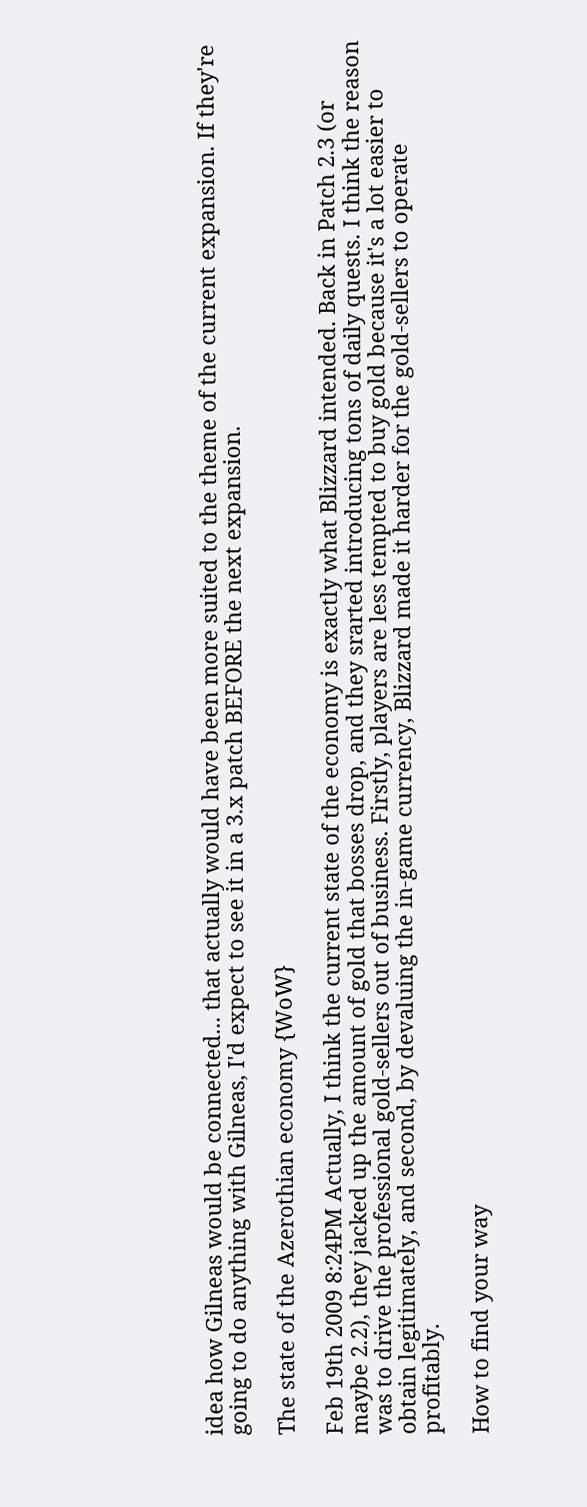idea how Gilneas would be connected... that actually would have been more suited to the theme of the current expansion. If they're going to do anything with Gilneas, I'd expect to see it in a 3.x patch BEFORE the next expansion.

The state of the Azerothian economy {WoW}

Feb 19th 2009 8:24PM Actually, I think the current state of the economy is exactly what Blizzard intended. Back in Patch 2.3 (or maybe 2.2), they jacked up the amount of gold that bosses drop, and they srarted introducing tons of daily quests. I think the reason was to drive the professional gold-sellers out of business. Firstly, players are less tempted to buy gold because it's a lot easier to obtain legitimately, and second, by devaluing the in-game currency, Blizzard made it harder for the gold-sellers to operate profitably.

How to find your way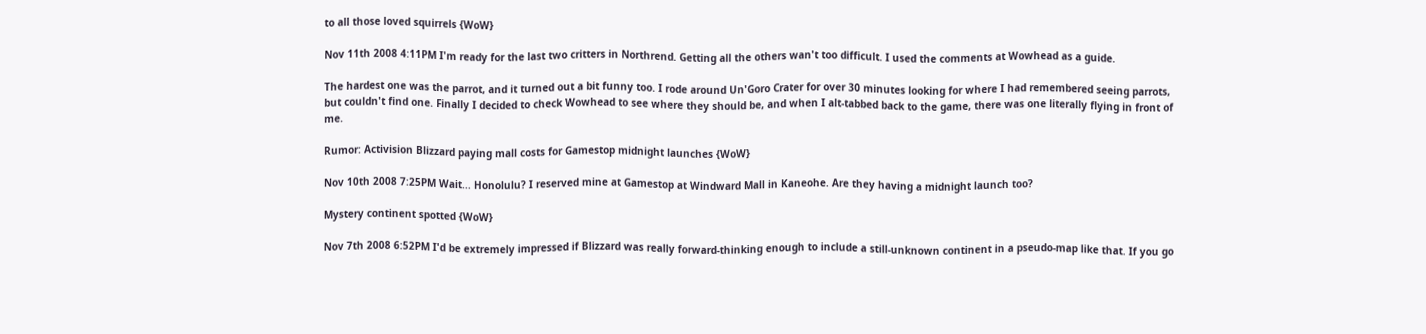to all those loved squirrels {WoW}

Nov 11th 2008 4:11PM I'm ready for the last two critters in Northrend. Getting all the others wan't too difficult. I used the comments at Wowhead as a guide.

The hardest one was the parrot, and it turned out a bit funny too. I rode around Un'Goro Crater for over 30 minutes looking for where I had remembered seeing parrots, but couldn't find one. Finally I decided to check Wowhead to see where they should be, and when I alt-tabbed back to the game, there was one literally flying in front of me.

Rumor: Activision Blizzard paying mall costs for Gamestop midnight launches {WoW}

Nov 10th 2008 7:25PM Wait... Honolulu? I reserved mine at Gamestop at Windward Mall in Kaneohe. Are they having a midnight launch too?

Mystery continent spotted {WoW}

Nov 7th 2008 6:52PM I'd be extremely impressed if Blizzard was really forward-thinking enough to include a still-unknown continent in a pseudo-map like that. If you go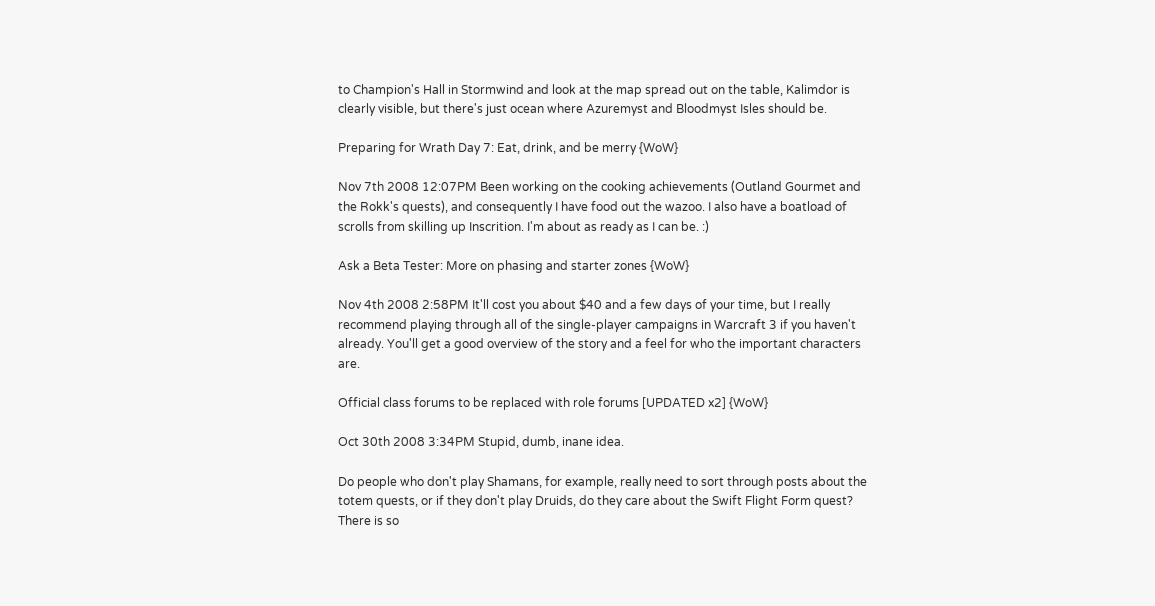to Champion's Hall in Stormwind and look at the map spread out on the table, Kalimdor is clearly visible, but there's just ocean where Azuremyst and Bloodmyst Isles should be.

Preparing for Wrath Day 7: Eat, drink, and be merry {WoW}

Nov 7th 2008 12:07PM Been working on the cooking achievements (Outland Gourmet and the Rokk's quests), and consequently I have food out the wazoo. I also have a boatload of scrolls from skilling up Inscrition. I'm about as ready as I can be. :)

Ask a Beta Tester: More on phasing and starter zones {WoW}

Nov 4th 2008 2:58PM It'll cost you about $40 and a few days of your time, but I really recommend playing through all of the single-player campaigns in Warcraft 3 if you haven't already. You'll get a good overview of the story and a feel for who the important characters are.

Official class forums to be replaced with role forums [UPDATED x2] {WoW}

Oct 30th 2008 3:34PM Stupid, dumb, inane idea.

Do people who don't play Shamans, for example, really need to sort through posts about the totem quests, or if they don't play Druids, do they care about the Swift Flight Form quest? There is so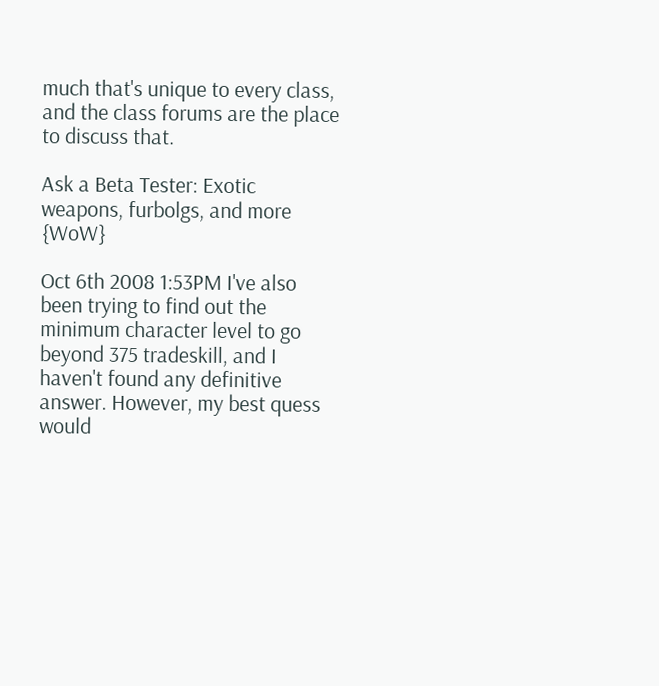much that's unique to every class, and the class forums are the place to discuss that.

Ask a Beta Tester: Exotic weapons, furbolgs, and more {WoW}

Oct 6th 2008 1:53PM I've also been trying to find out the minimum character level to go beyond 375 tradeskill, and I haven't found any definitive answer. However, my best quess would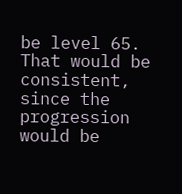be level 65. That would be consistent, since the progression would be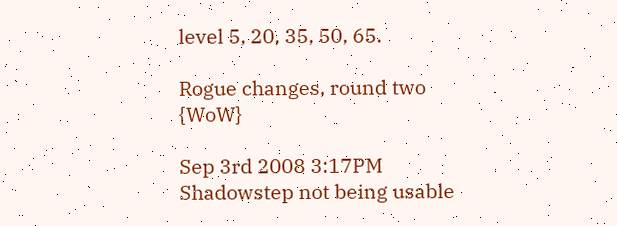level 5, 20, 35, 50, 65.

Rogue changes, round two {WoW}

Sep 3rd 2008 3:17PM Shadowstep not being usable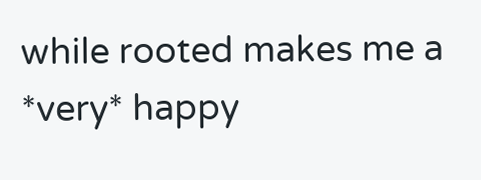while rooted makes me a *very* happy